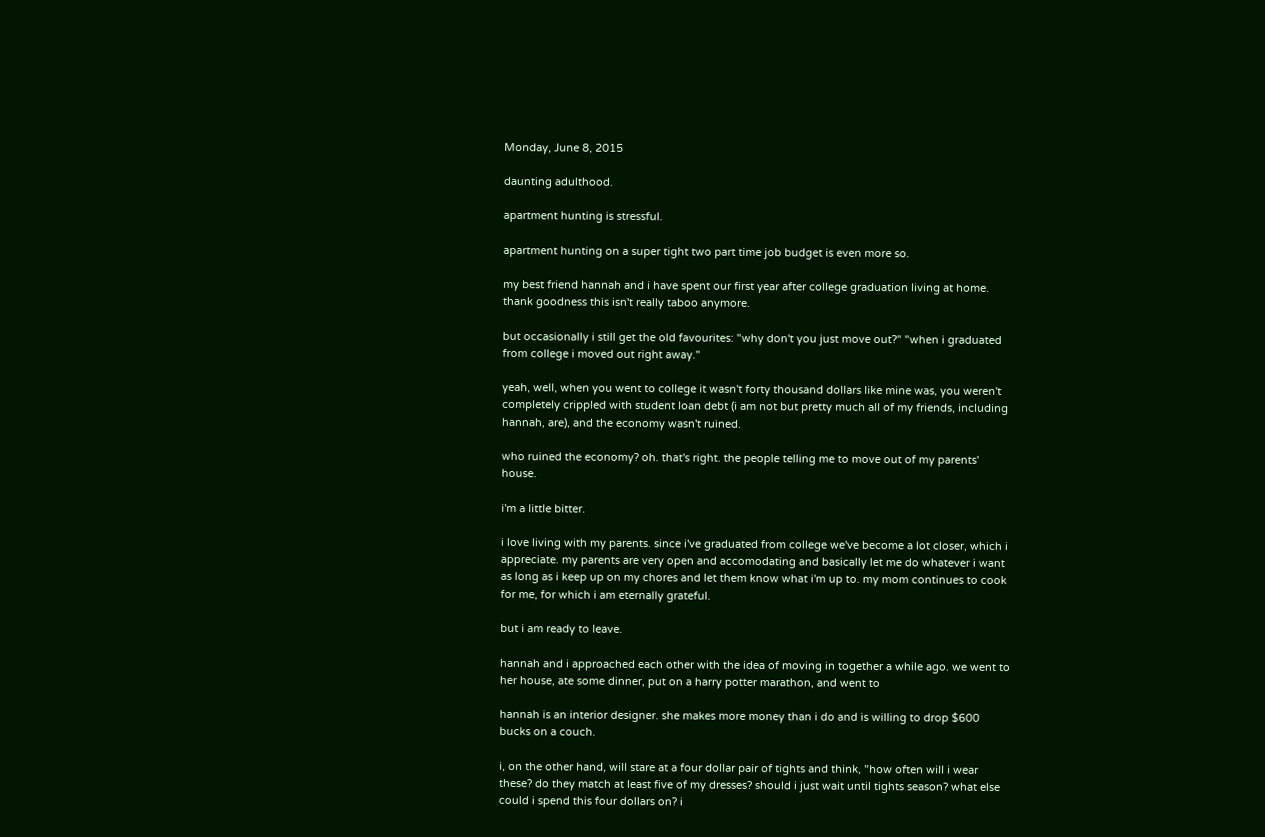Monday, June 8, 2015

daunting adulthood.

apartment hunting is stressful.

apartment hunting on a super tight two part time job budget is even more so.

my best friend hannah and i have spent our first year after college graduation living at home. thank goodness this isn't really taboo anymore.

but occasionally i still get the old favourites: "why don't you just move out?" "when i graduated from college i moved out right away."

yeah, well, when you went to college it wasn't forty thousand dollars like mine was, you weren't completely crippled with student loan debt (i am not but pretty much all of my friends, including hannah, are), and the economy wasn't ruined.

who ruined the economy? oh. that's right. the people telling me to move out of my parents' house.

i'm a little bitter.

i love living with my parents. since i've graduated from college we've become a lot closer, which i appreciate. my parents are very open and accomodating and basically let me do whatever i want as long as i keep up on my chores and let them know what i'm up to. my mom continues to cook for me, for which i am eternally grateful.

but i am ready to leave.

hannah and i approached each other with the idea of moving in together a while ago. we went to her house, ate some dinner, put on a harry potter marathon, and went to

hannah is an interior designer. she makes more money than i do and is willing to drop $600 bucks on a couch.

i, on the other hand, will stare at a four dollar pair of tights and think, "how often will i wear these? do they match at least five of my dresses? should i just wait until tights season? what else could i spend this four dollars on? i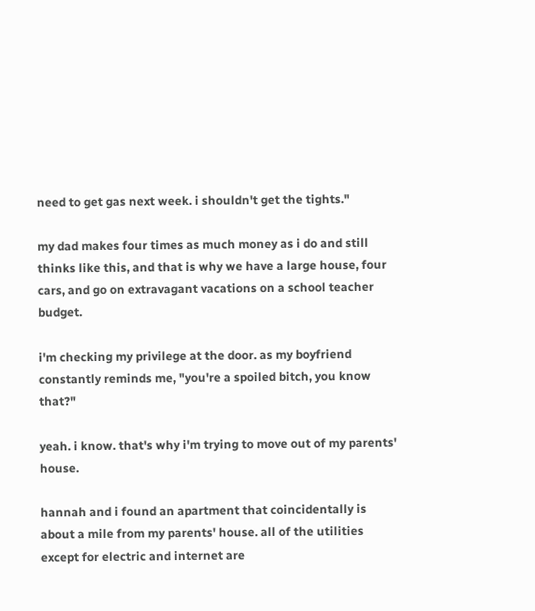need to get gas next week. i shouldn't get the tights."

my dad makes four times as much money as i do and still thinks like this, and that is why we have a large house, four cars, and go on extravagant vacations on a school teacher budget.

i'm checking my privilege at the door. as my boyfriend constantly reminds me, "you're a spoiled bitch, you know that?"

yeah. i know. that's why i'm trying to move out of my parents' house.

hannah and i found an apartment that coincidentally is about a mile from my parents' house. all of the utilities except for electric and internet are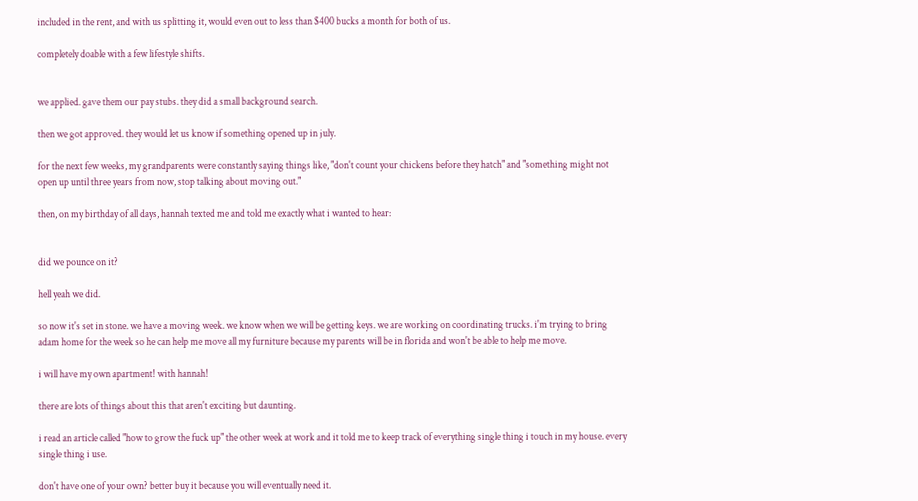included in the rent, and with us splitting it, would even out to less than $400 bucks a month for both of us.

completely doable with a few lifestyle shifts.


we applied. gave them our pay stubs. they did a small background search.

then we got approved. they would let us know if something opened up in july.

for the next few weeks, my grandparents were constantly saying things like, "don't count your chickens before they hatch" and "something might not open up until three years from now, stop talking about moving out."

then, on my birthday of all days, hannah texted me and told me exactly what i wanted to hear:


did we pounce on it?

hell yeah we did.

so now it's set in stone. we have a moving week. we know when we will be getting keys. we are working on coordinating trucks. i'm trying to bring adam home for the week so he can help me move all my furniture because my parents will be in florida and won't be able to help me move.

i will have my own apartment! with hannah!

there are lots of things about this that aren't exciting but daunting.

i read an article called "how to grow the fuck up" the other week at work and it told me to keep track of everything single thing i touch in my house. every single thing i use.

don't have one of your own? better buy it because you will eventually need it.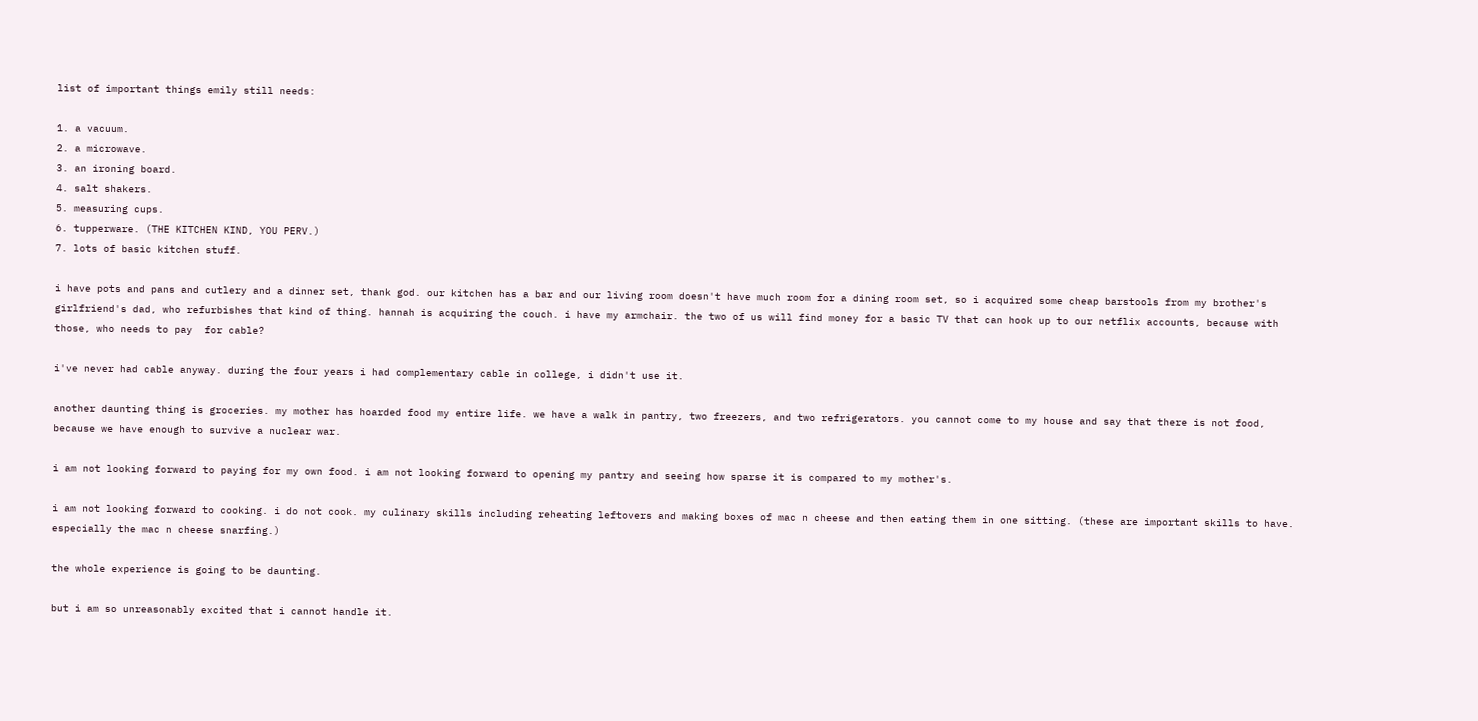list of important things emily still needs:

1. a vacuum.
2. a microwave.
3. an ironing board.
4. salt shakers.
5. measuring cups.
6. tupperware. (THE KITCHEN KIND, YOU PERV.)
7. lots of basic kitchen stuff.

i have pots and pans and cutlery and a dinner set, thank god. our kitchen has a bar and our living room doesn't have much room for a dining room set, so i acquired some cheap barstools from my brother's girlfriend's dad, who refurbishes that kind of thing. hannah is acquiring the couch. i have my armchair. the two of us will find money for a basic TV that can hook up to our netflix accounts, because with those, who needs to pay  for cable?

i've never had cable anyway. during the four years i had complementary cable in college, i didn't use it.

another daunting thing is groceries. my mother has hoarded food my entire life. we have a walk in pantry, two freezers, and two refrigerators. you cannot come to my house and say that there is not food, because we have enough to survive a nuclear war.

i am not looking forward to paying for my own food. i am not looking forward to opening my pantry and seeing how sparse it is compared to my mother's.

i am not looking forward to cooking. i do not cook. my culinary skills including reheating leftovers and making boxes of mac n cheese and then eating them in one sitting. (these are important skills to have. especially the mac n cheese snarfing.)

the whole experience is going to be daunting.

but i am so unreasonably excited that i cannot handle it.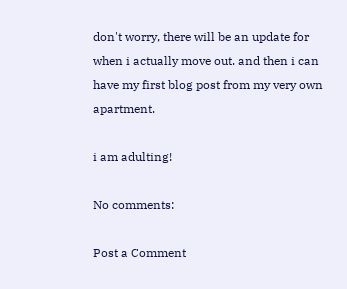don't worry, there will be an update for when i actually move out. and then i can have my first blog post from my very own apartment.

i am adulting!

No comments:

Post a Comment